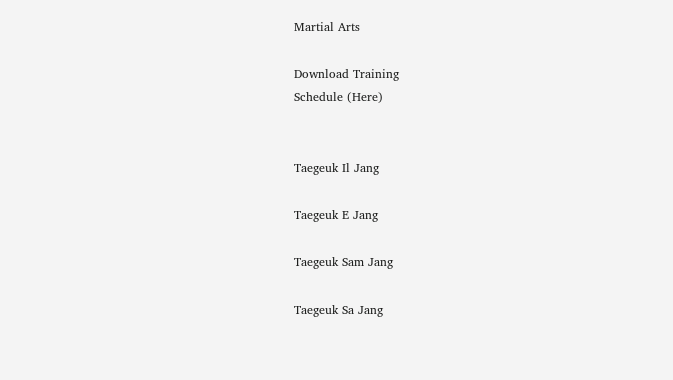Martial Arts

Download Training
Schedule (Here)


Taegeuk Il Jang

Taegeuk E Jang

Taegeuk Sam Jang

Taegeuk Sa Jang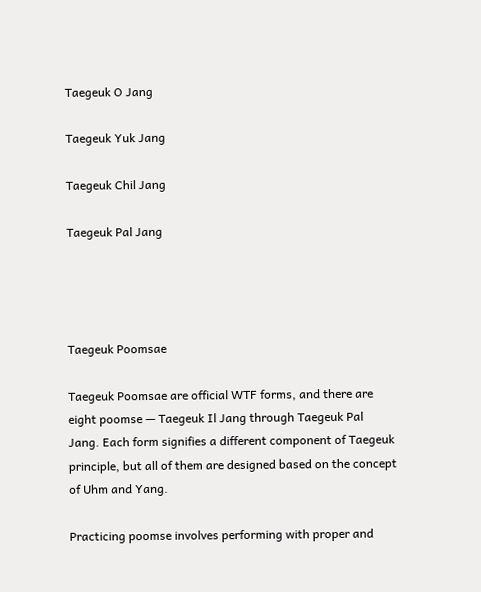Taegeuk O Jang

Taegeuk Yuk Jang

Taegeuk Chil Jang

Taegeuk Pal Jang




Taegeuk Poomsae

Taegeuk Poomsae are official WTF forms, and there are eight poomse — Taegeuk Il Jang through Taegeuk Pal Jang. Each form signifies a different component of Taegeuk principle, but all of them are designed based on the concept of Uhm and Yang.

Practicing poomse involves performing with proper and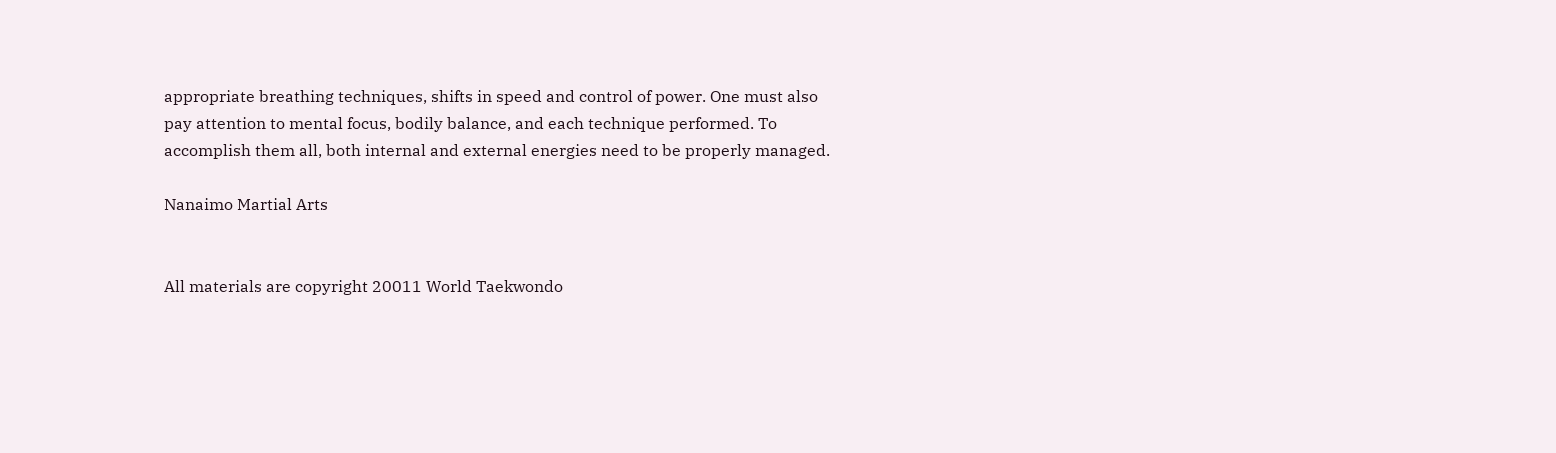appropriate breathing techniques, shifts in speed and control of power. One must also pay attention to mental focus, bodily balance, and each technique performed. To accomplish them all, both internal and external energies need to be properly managed.

Nanaimo Martial Arts


All materials are copyright 20011 World Taekwondo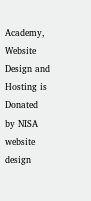Academy, Website Design and Hosting is Donated by NISA website design